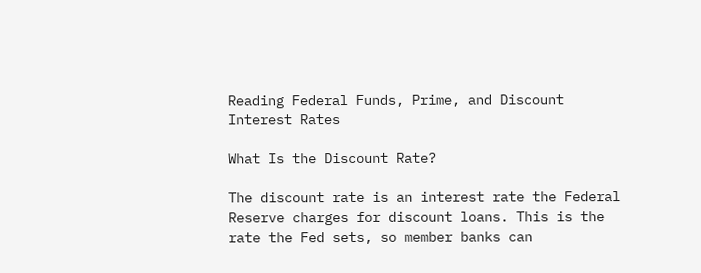Reading Federal Funds, Prime, and Discount Interest Rates

What Is the Discount Rate?

The discount rate is an interest rate the Federal Reserve charges for discount loans. This is the rate the Fed sets, so member banks can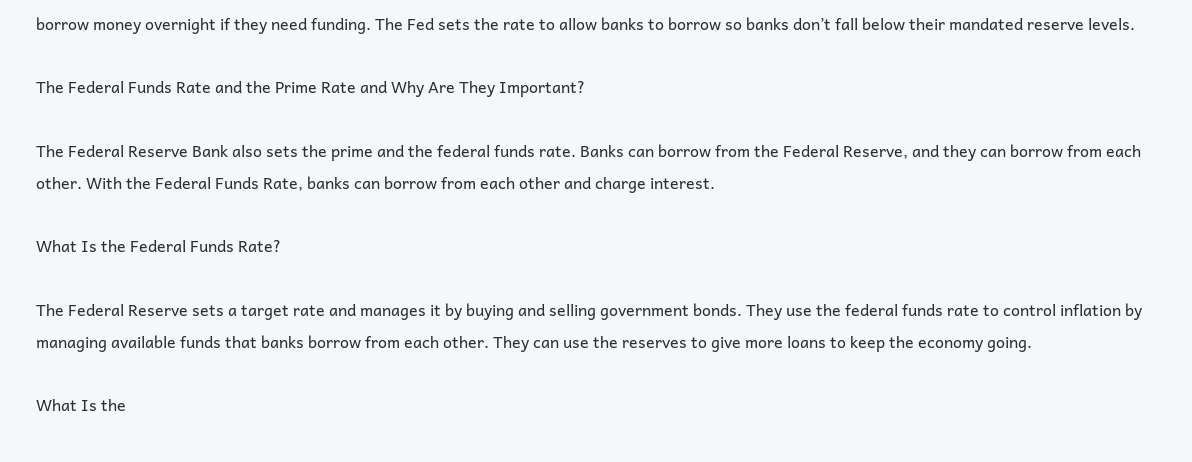borrow money overnight if they need funding. The Fed sets the rate to allow banks to borrow so banks don’t fall below their mandated reserve levels.

The Federal Funds Rate and the Prime Rate and Why Are They Important?

The Federal Reserve Bank also sets the prime and the federal funds rate. Banks can borrow from the Federal Reserve, and they can borrow from each other. With the Federal Funds Rate, banks can borrow from each other and charge interest.

What Is the Federal Funds Rate?

The Federal Reserve sets a target rate and manages it by buying and selling government bonds. They use the federal funds rate to control inflation by managing available funds that banks borrow from each other. They can use the reserves to give more loans to keep the economy going.

What Is the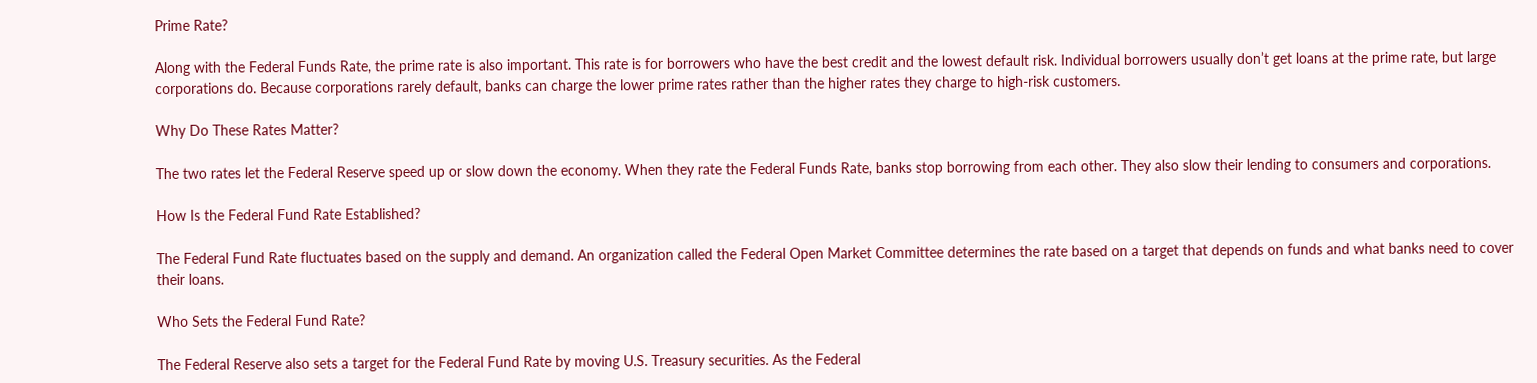Prime Rate?

Along with the Federal Funds Rate, the prime rate is also important. This rate is for borrowers who have the best credit and the lowest default risk. Individual borrowers usually don’t get loans at the prime rate, but large corporations do. Because corporations rarely default, banks can charge the lower prime rates rather than the higher rates they charge to high-risk customers.

Why Do These Rates Matter?

The two rates let the Federal Reserve speed up or slow down the economy. When they rate the Federal Funds Rate, banks stop borrowing from each other. They also slow their lending to consumers and corporations.

How Is the Federal Fund Rate Established?

The Federal Fund Rate fluctuates based on the supply and demand. An organization called the Federal Open Market Committee determines the rate based on a target that depends on funds and what banks need to cover their loans.

Who Sets the Federal Fund Rate?

The Federal Reserve also sets a target for the Federal Fund Rate by moving U.S. Treasury securities. As the Federal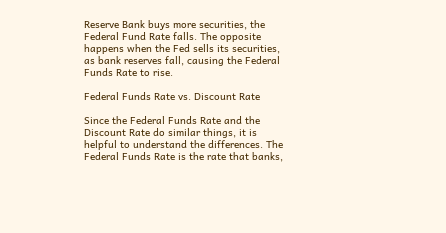Reserve Bank buys more securities, the Federal Fund Rate falls. The opposite happens when the Fed sells its securities, as bank reserves fall, causing the Federal Funds Rate to rise.

Federal Funds Rate vs. Discount Rate

Since the Federal Funds Rate and the Discount Rate do similar things, it is helpful to understand the differences. The Federal Funds Rate is the rate that banks,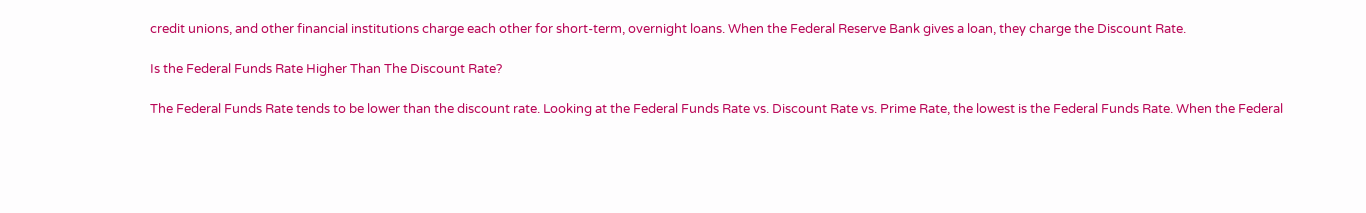credit unions, and other financial institutions charge each other for short-term, overnight loans. When the Federal Reserve Bank gives a loan, they charge the Discount Rate.

Is the Federal Funds Rate Higher Than The Discount Rate?

The Federal Funds Rate tends to be lower than the discount rate. Looking at the Federal Funds Rate vs. Discount Rate vs. Prime Rate, the lowest is the Federal Funds Rate. When the Federal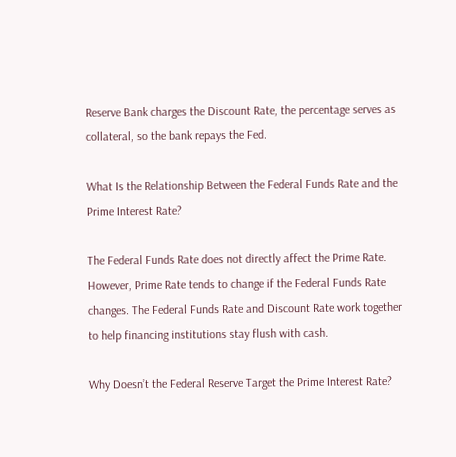Reserve Bank charges the Discount Rate, the percentage serves as collateral, so the bank repays the Fed.

What Is the Relationship Between the Federal Funds Rate and the Prime Interest Rate?

The Federal Funds Rate does not directly affect the Prime Rate. However, Prime Rate tends to change if the Federal Funds Rate changes. The Federal Funds Rate and Discount Rate work together to help financing institutions stay flush with cash.

Why Doesn’t the Federal Reserve Target the Prime Interest Rate?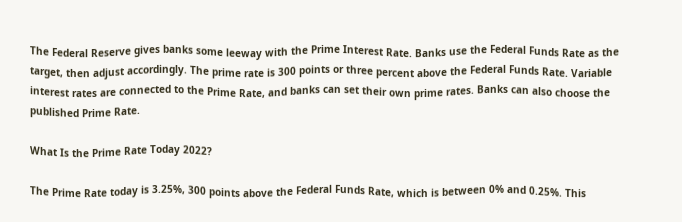The Federal Reserve gives banks some leeway with the Prime Interest Rate. Banks use the Federal Funds Rate as the target, then adjust accordingly. The prime rate is 300 points or three percent above the Federal Funds Rate. Variable interest rates are connected to the Prime Rate, and banks can set their own prime rates. Banks can also choose the published Prime Rate.

What Is the Prime Rate Today 2022?

The Prime Rate today is 3.25%, 300 points above the Federal Funds Rate, which is between 0% and 0.25%. This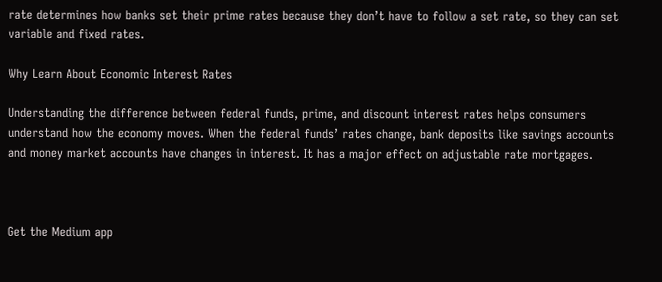rate determines how banks set their prime rates because they don’t have to follow a set rate, so they can set variable and fixed rates.

Why Learn About Economic Interest Rates

Understanding the difference between federal funds, prime, and discount interest rates helps consumers understand how the economy moves. When the federal funds’ rates change, bank deposits like savings accounts and money market accounts have changes in interest. It has a major effect on adjustable rate mortgages.



Get the Medium app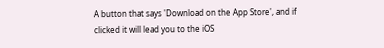A button that says 'Download on the App Store', and if clicked it will lead you to the iOS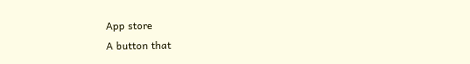App store
A button that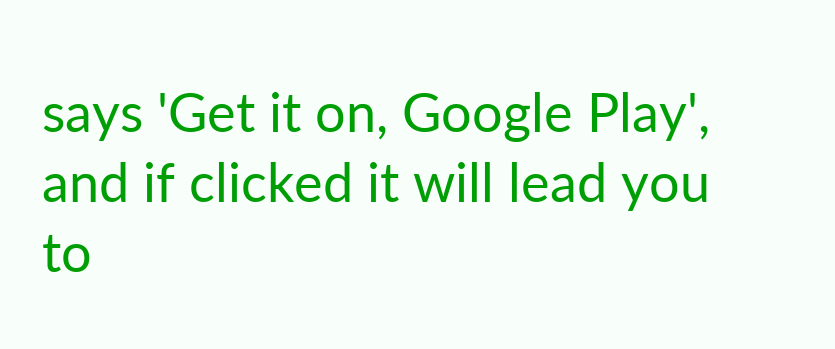says 'Get it on, Google Play', and if clicked it will lead you to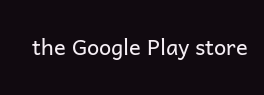the Google Play store